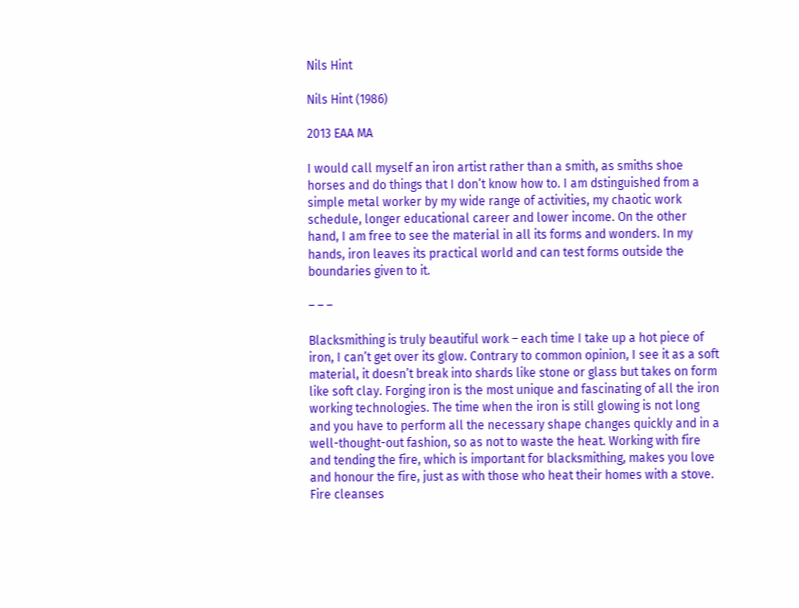Nils Hint

Nils Hint (1986)

2013 EAA MA

I would call myself an iron artist rather than a smith, as smiths shoe horses and do things that I don’t know how to. I am dstinguished from a simple metal worker by my wide range of activities, my chaotic work schedule, longer educational career and lower income. On the other hand, I am free to see the material in all its forms and wonders. In my hands, iron leaves its practical world and can test forms outside the boundaries given to it.

– – –

Blacksmithing is truly beautiful work – each time I take up a hot piece of iron, I can’t get over its glow. Contrary to common opinion, I see it as a soft material, it doesn’t break into shards like stone or glass but takes on form like soft clay. Forging iron is the most unique and fascinating of all the iron working technologies. The time when the iron is still glowing is not long and you have to perform all the necessary shape changes quickly and in a well-thought-out fashion, so as not to waste the heat. Working with fire and tending the fire, which is important for blacksmithing, makes you love and honour the fire, just as with those who heat their homes with a stove. Fire cleanses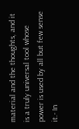material and the thoughts, and it is a truly universal tool whose power is used by all but few sense it.- In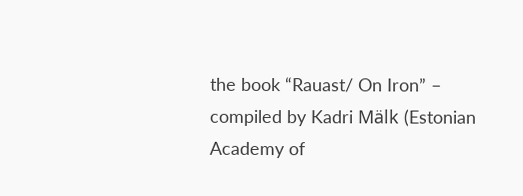the book “Rauast/ On Iron” – compiled by Kadri Mälk (Estonian Academy of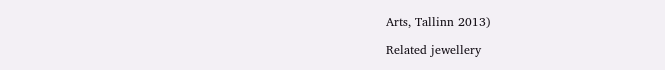Arts, Tallinn 2013)

Related jewellery